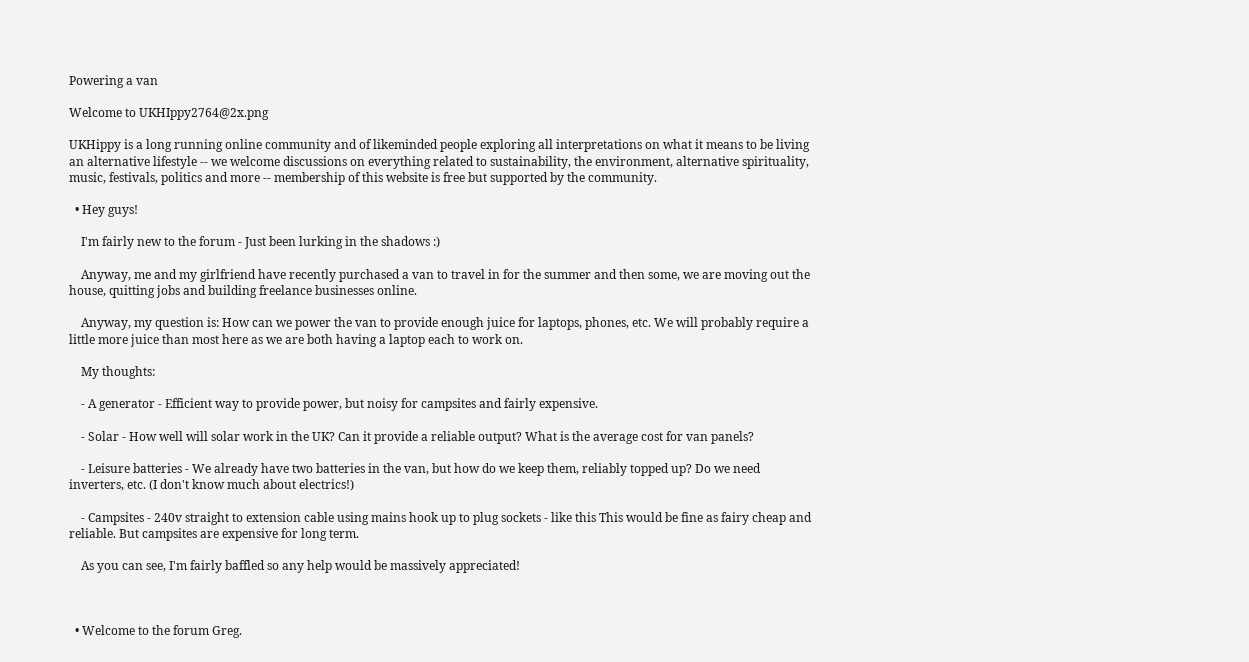Powering a van

Welcome to UKHIppy2764@2x.png

UKHippy is a long running online community and of likeminded people exploring all interpretations on what it means to be living an alternative lifestyle -- we welcome discussions on everything related to sustainability, the environment, alternative spirituality, music, festivals, politics and more -- membership of this website is free but supported by the community.

  • Hey guys!

    I'm fairly new to the forum - Just been lurking in the shadows :)

    Anyway, me and my girlfriend have recently purchased a van to travel in for the summer and then some, we are moving out the house, quitting jobs and building freelance businesses online.

    Anyway, my question is: How can we power the van to provide enough juice for laptops, phones, etc. We will probably require a little more juice than most here as we are both having a laptop each to work on.

    My thoughts:

    - A generator - Efficient way to provide power, but noisy for campsites and fairly expensive.

    - Solar - How well will solar work in the UK? Can it provide a reliable output? What is the average cost for van panels?

    - Leisure batteries - We already have two batteries in the van, but how do we keep them, reliably topped up? Do we need inverters, etc. (I don't know much about electrics!)

    - Campsites - 240v straight to extension cable using mains hook up to plug sockets - like this This would be fine as fairy cheap and reliable. But campsites are expensive for long term.

    As you can see, I'm fairly baffled so any help would be massively appreciated!



  • Welcome to the forum Greg.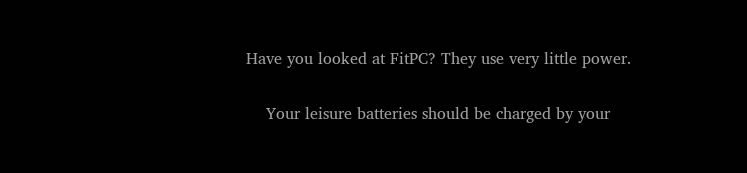Have you looked at FitPC? They use very little power.

    Your leisure batteries should be charged by your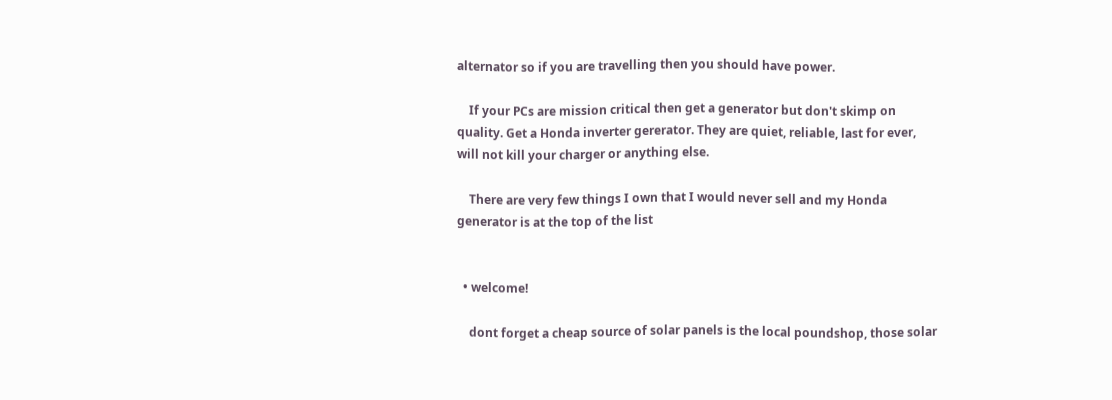alternator so if you are travelling then you should have power.

    If your PCs are mission critical then get a generator but don't skimp on quality. Get a Honda inverter gererator. They are quiet, reliable, last for ever, will not kill your charger or anything else.

    There are very few things I own that I would never sell and my Honda generator is at the top of the list


  • welcome!

    dont forget a cheap source of solar panels is the local poundshop, those solar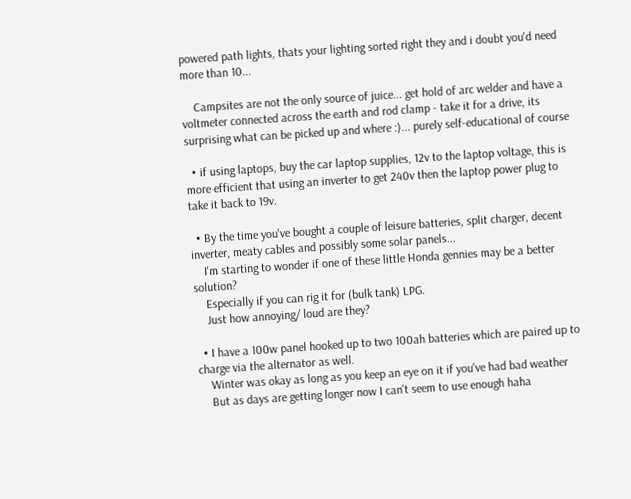powered path lights, thats your lighting sorted right they and i doubt you'd need more than 10...

    Campsites are not the only source of juice... get hold of arc welder and have a voltmeter connected across the earth and rod clamp - take it for a drive, its surprising what can be picked up and where :)... purely self-educational of course

  • if using laptops, buy the car laptop supplies, 12v to the laptop voltage, this is more efficient that using an inverter to get 240v then the laptop power plug to take it back to 19v.

  • By the time you've bought a couple of leisure batteries, split charger, decent inverter, meaty cables and possibly some solar panels...
    I'm starting to wonder if one of these little Honda gennies may be a better solution?
    Especially if you can rig it for (bulk tank) LPG.
    Just how annoying/ loud are they?

  • I have a 100w panel hooked up to two 100ah batteries which are paired up to charge via the alternator as well.
    Winter was okay as long as you keep an eye on it if you've had bad weather
    But as days are getting longer now I can't seem to use enough haha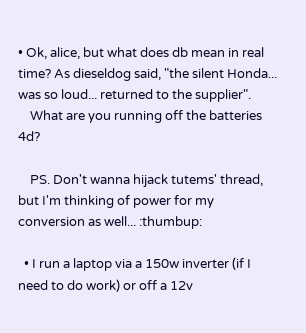• Ok, alice, but what does db mean in real time? As dieseldog said, "the silent Honda... was so loud... returned to the supplier".
    What are you running off the batteries 4d?

    PS. Don't wanna hijack tutems' thread, but I'm thinking of power for my conversion as well... :thumbup:

  • I run a laptop via a 150w inverter (if I need to do work) or off a 12v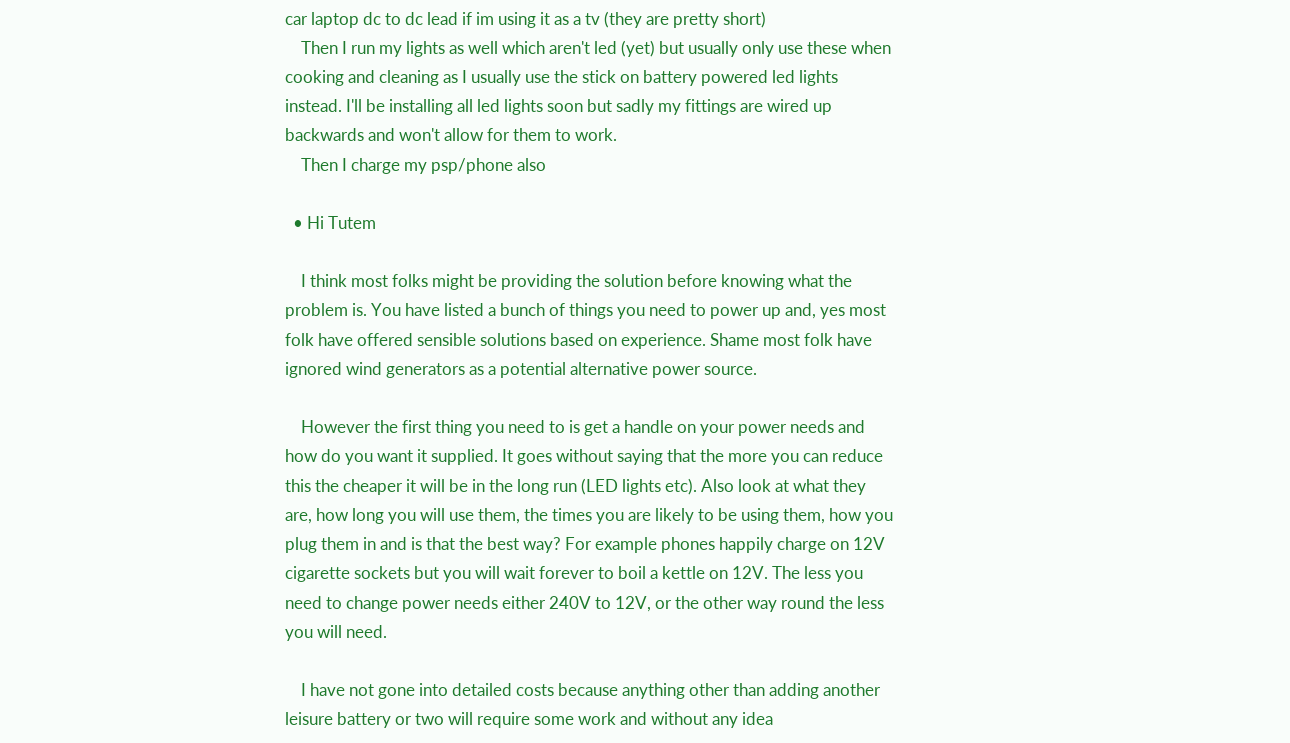car laptop dc to dc lead if im using it as a tv (they are pretty short)
    Then I run my lights as well which aren't led (yet) but usually only use these when cooking and cleaning as I usually use the stick on battery powered led lights instead. I'll be installing all led lights soon but sadly my fittings are wired up backwards and won't allow for them to work.
    Then I charge my psp/phone also

  • Hi Tutem

    I think most folks might be providing the solution before knowing what the problem is. You have listed a bunch of things you need to power up and, yes most folk have offered sensible solutions based on experience. Shame most folk have ignored wind generators as a potential alternative power source.

    However the first thing you need to is get a handle on your power needs and how do you want it supplied. It goes without saying that the more you can reduce this the cheaper it will be in the long run (LED lights etc). Also look at what they are, how long you will use them, the times you are likely to be using them, how you plug them in and is that the best way? For example phones happily charge on 12V cigarette sockets but you will wait forever to boil a kettle on 12V. The less you need to change power needs either 240V to 12V, or the other way round the less you will need.

    I have not gone into detailed costs because anything other than adding another leisure battery or two will require some work and without any idea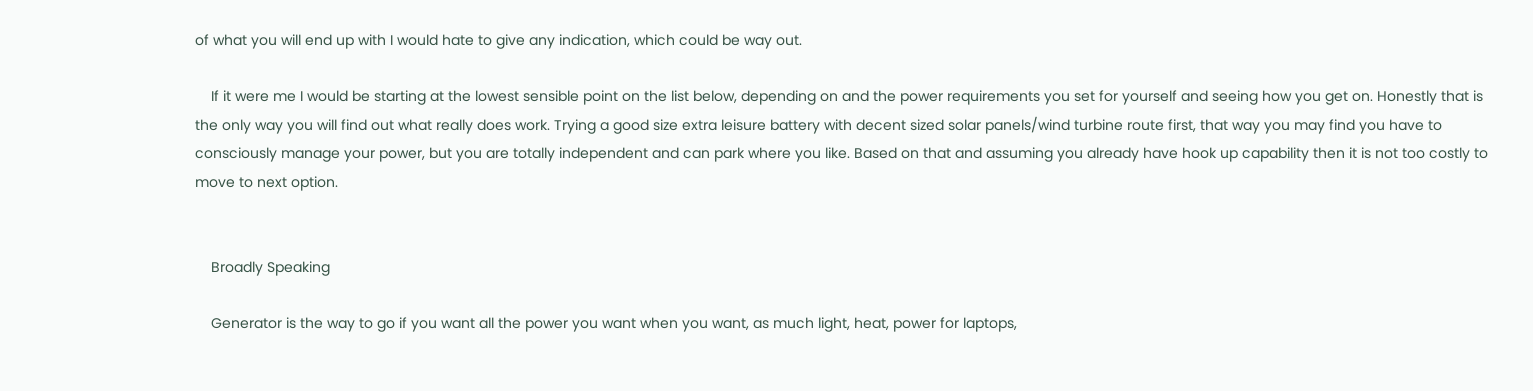of what you will end up with I would hate to give any indication, which could be way out.

    If it were me I would be starting at the lowest sensible point on the list below, depending on and the power requirements you set for yourself and seeing how you get on. Honestly that is the only way you will find out what really does work. Trying a good size extra leisure battery with decent sized solar panels/wind turbine route first, that way you may find you have to consciously manage your power, but you are totally independent and can park where you like. Based on that and assuming you already have hook up capability then it is not too costly to move to next option.


    Broadly Speaking

    Generator is the way to go if you want all the power you want when you want, as much light, heat, power for laptops,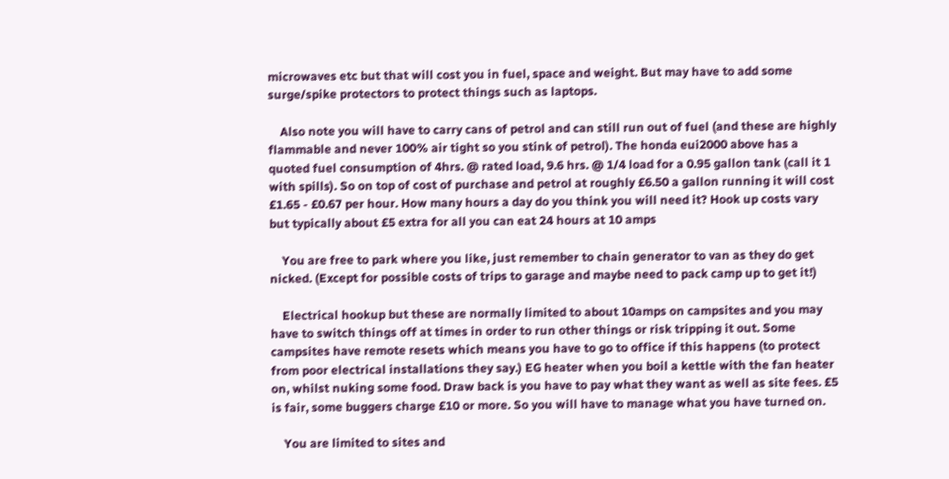microwaves etc but that will cost you in fuel, space and weight. But may have to add some surge/spike protectors to protect things such as laptops.

    Also note you will have to carry cans of petrol and can still run out of fuel (and these are highly flammable and never 100% air tight so you stink of petrol). The honda eui2000 above has a quoted fuel consumption of 4hrs. @ rated load, 9.6 hrs. @ 1/4 load for a 0.95 gallon tank (call it 1 with spills). So on top of cost of purchase and petrol at roughly £6.50 a gallon running it will cost £1.65 - £0.67 per hour. How many hours a day do you think you will need it? Hook up costs vary but typically about £5 extra for all you can eat 24 hours at 10 amps

    You are free to park where you like, just remember to chain generator to van as they do get nicked. (Except for possible costs of trips to garage and maybe need to pack camp up to get it!)

    Electrical hookup but these are normally limited to about 10amps on campsites and you may have to switch things off at times in order to run other things or risk tripping it out. Some campsites have remote resets which means you have to go to office if this happens (to protect from poor electrical installations they say.) EG heater when you boil a kettle with the fan heater on, whilst nuking some food. Draw back is you have to pay what they want as well as site fees. £5 is fair, some buggers charge £10 or more. So you will have to manage what you have turned on.

    You are limited to sites and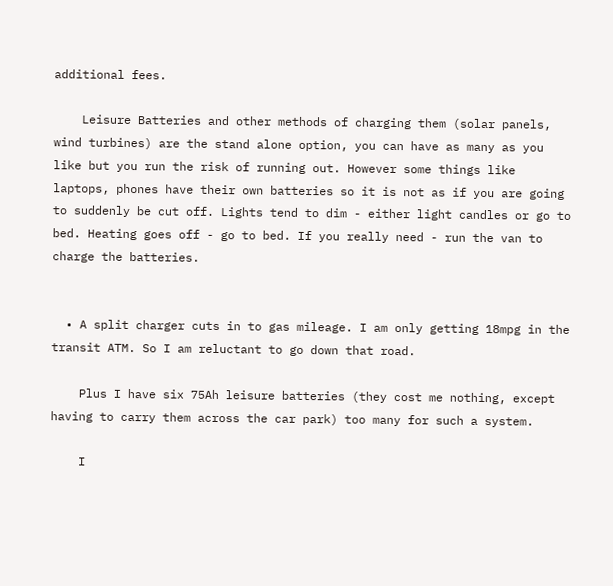additional fees.

    Leisure Batteries and other methods of charging them (solar panels, wind turbines) are the stand alone option, you can have as many as you like but you run the risk of running out. However some things like laptops, phones have their own batteries so it is not as if you are going to suddenly be cut off. Lights tend to dim - either light candles or go to bed. Heating goes off - go to bed. If you really need - run the van to charge the batteries.


  • A split charger cuts in to gas mileage. I am only getting 18mpg in the transit ATM. So I am reluctant to go down that road.

    Plus I have six 75Ah leisure batteries (they cost me nothing, except having to carry them across the car park) too many for such a system.

    I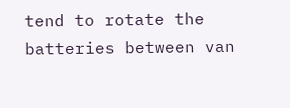tend to rotate the batteries between van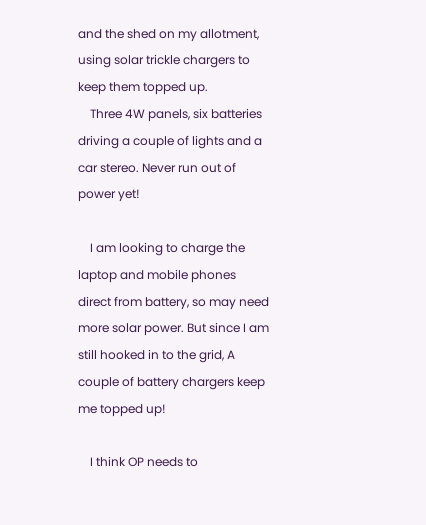and the shed on my allotment, using solar trickle chargers to keep them topped up.
    Three 4W panels, six batteries driving a couple of lights and a car stereo. Never run out of power yet!

    I am looking to charge the laptop and mobile phones direct from battery, so may need more solar power. But since I am still hooked in to the grid, A couple of battery chargers keep me topped up!

    I think OP needs to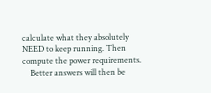calculate what they absolutely NEED to keep running. Then compute the power requirements.
    Better answers will then be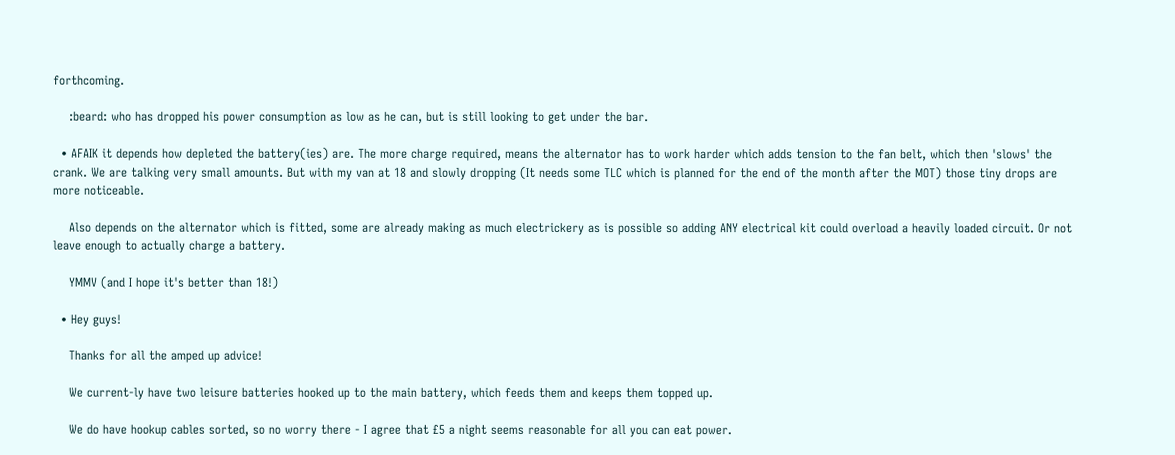forthcoming.

    :beard: who has dropped his power consumption as low as he can, but is still looking to get under the bar.

  • AFAIK it depends how depleted the battery(ies) are. The more charge required, means the alternator has to work harder which adds tension to the fan belt, which then 'slows' the crank. We are talking very small amounts. But with my van at 18 and slowly dropping (It needs some TLC which is planned for the end of the month after the MOT) those tiny drops are more noticeable.

    Also depends on the alternator which is fitted, some are already making as much electrickery as is possible so adding ANY electrical kit could overload a heavily loaded circuit. Or not leave enough to actually charge a battery.

    YMMV (and I hope it's better than 18!)

  • Hey guys!

    Thanks for all the amped up advice!

    We current-ly have two leisure batteries hooked up to the main battery, which feeds them and keeps them topped up.

    We do have hookup cables sorted, so no worry there - I agree that £5 a night seems reasonable for all you can eat power.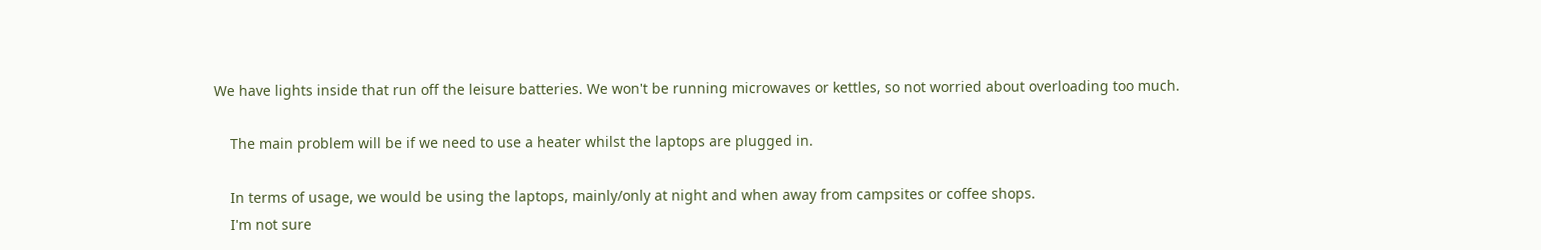We have lights inside that run off the leisure batteries. We won't be running microwaves or kettles, so not worried about overloading too much.

    The main problem will be if we need to use a heater whilst the laptops are plugged in.

    In terms of usage, we would be using the laptops, mainly/only at night and when away from campsites or coffee shops.
    I'm not sure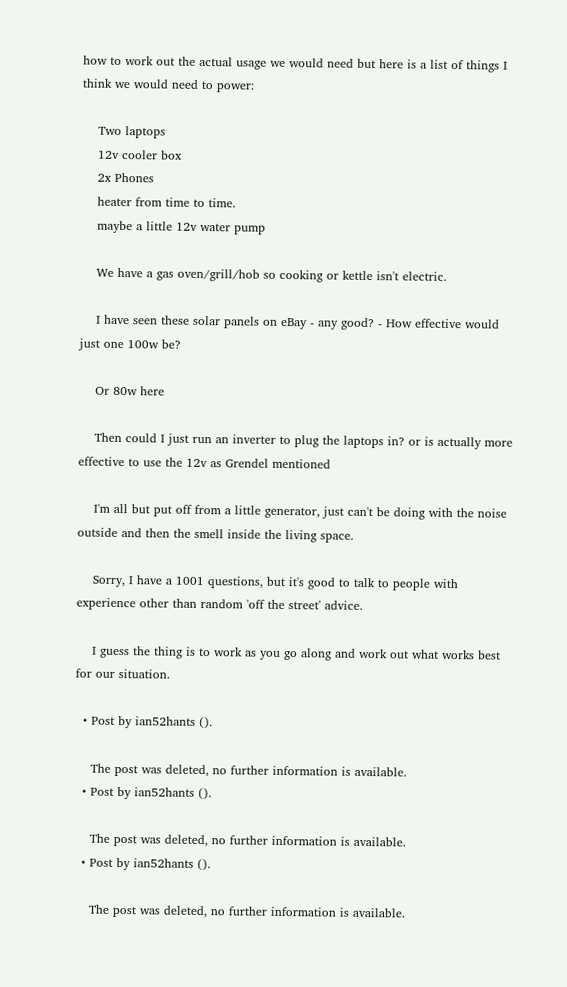how to work out the actual usage we would need but here is a list of things I think we would need to power:

    Two laptops
    12v cooler box
    2x Phones
    heater from time to time.
    maybe a little 12v water pump

    We have a gas oven/grill/hob so cooking or kettle isn't electric.

    I have seen these solar panels on eBay - any good? - How effective would just one 100w be?

    Or 80w here

    Then could I just run an inverter to plug the laptops in? or is actually more effective to use the 12v as Grendel mentioned

    I'm all but put off from a little generator, just can't be doing with the noise outside and then the smell inside the living space.

    Sorry, I have a 1001 questions, but it's good to talk to people with experience other than random 'off the street' advice.

    I guess the thing is to work as you go along and work out what works best for our situation.

  • Post by ian52hants ().

    The post was deleted, no further information is available.
  • Post by ian52hants ().

    The post was deleted, no further information is available.
  • Post by ian52hants ().

    The post was deleted, no further information is available.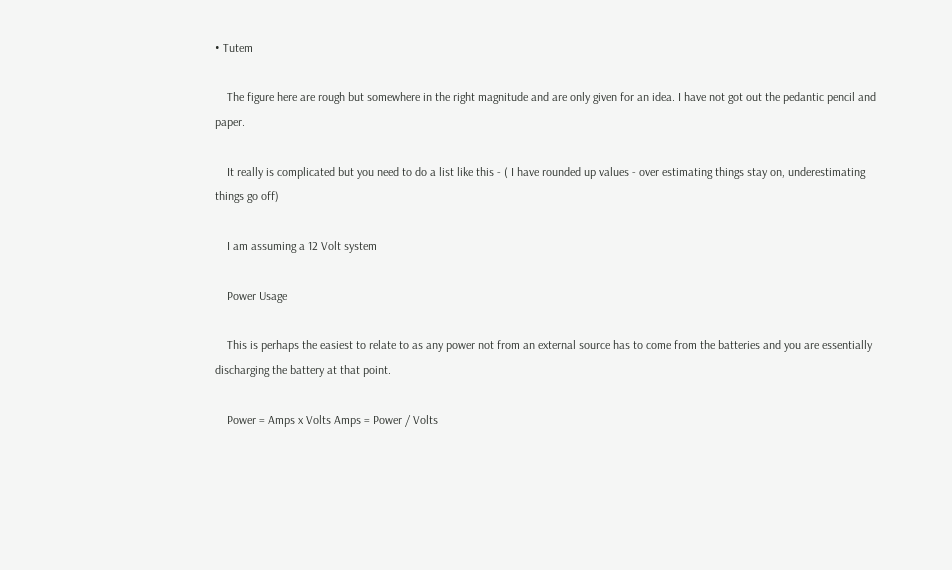• Tutem

    The figure here are rough but somewhere in the right magnitude and are only given for an idea. I have not got out the pedantic pencil and paper.

    It really is complicated but you need to do a list like this - ( I have rounded up values - over estimating things stay on, underestimating things go off)

    I am assuming a 12 Volt system

    Power Usage

    This is perhaps the easiest to relate to as any power not from an external source has to come from the batteries and you are essentially discharging the battery at that point.

    Power = Amps x Volts Amps = Power / Volts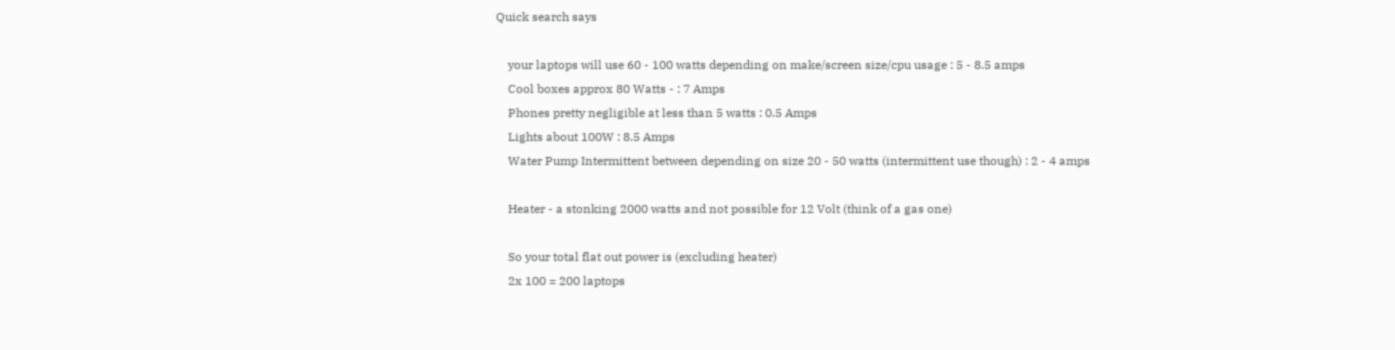Quick search says

    your laptops will use 60 - 100 watts depending on make/screen size/cpu usage : 5 - 8.5 amps
    Cool boxes approx 80 Watts - : 7 Amps
    Phones pretty negligible at less than 5 watts : 0.5 Amps
    Lights about 100W : 8.5 Amps
    Water Pump Intermittent between depending on size 20 - 50 watts (intermittent use though) : 2 - 4 amps

    Heater - a stonking 2000 watts and not possible for 12 Volt (think of a gas one)

    So your total flat out power is (excluding heater)
    2x 100 = 200 laptops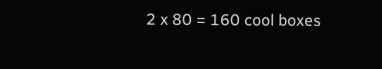2 x 80 = 160 cool boxes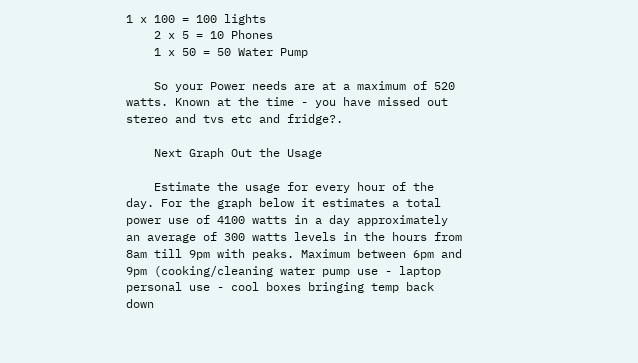1 x 100 = 100 lights
    2 x 5 = 10 Phones
    1 x 50 = 50 Water Pump

    So your Power needs are at a maximum of 520 watts. Known at the time - you have missed out stereo and tvs etc and fridge?.

    Next Graph Out the Usage

    Estimate the usage for every hour of the day. For the graph below it estimates a total power use of 4100 watts in a day approximately an average of 300 watts levels in the hours from 8am till 9pm with peaks. Maximum between 6pm and 9pm (cooking/cleaning water pump use - laptop personal use - cool boxes bringing temp back down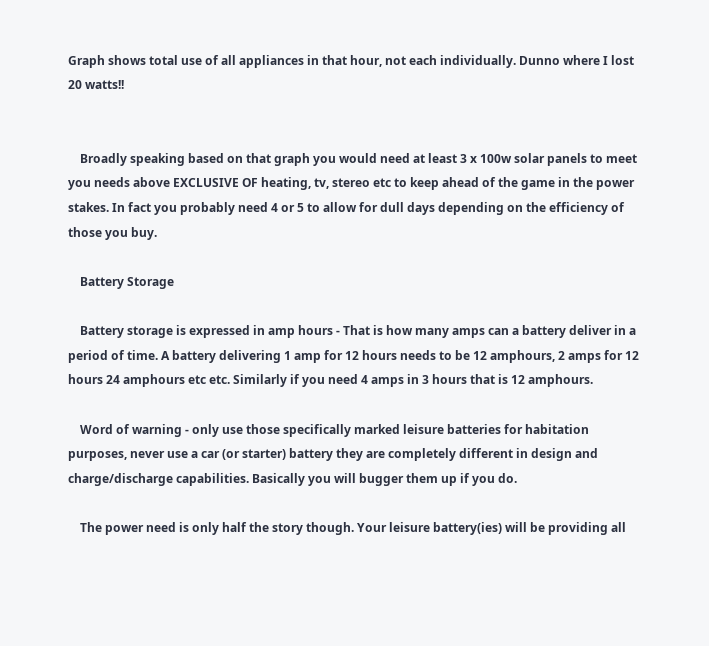Graph shows total use of all appliances in that hour, not each individually. Dunno where I lost 20 watts!!


    Broadly speaking based on that graph you would need at least 3 x 100w solar panels to meet you needs above EXCLUSIVE OF heating, tv, stereo etc to keep ahead of the game in the power stakes. In fact you probably need 4 or 5 to allow for dull days depending on the efficiency of those you buy.

    Battery Storage

    Battery storage is expressed in amp hours - That is how many amps can a battery deliver in a period of time. A battery delivering 1 amp for 12 hours needs to be 12 amphours, 2 amps for 12 hours 24 amphours etc etc. Similarly if you need 4 amps in 3 hours that is 12 amphours.

    Word of warning - only use those specifically marked leisure batteries for habitation purposes, never use a car (or starter) battery they are completely different in design and charge/discharge capabilities. Basically you will bugger them up if you do.

    The power need is only half the story though. Your leisure battery(ies) will be providing all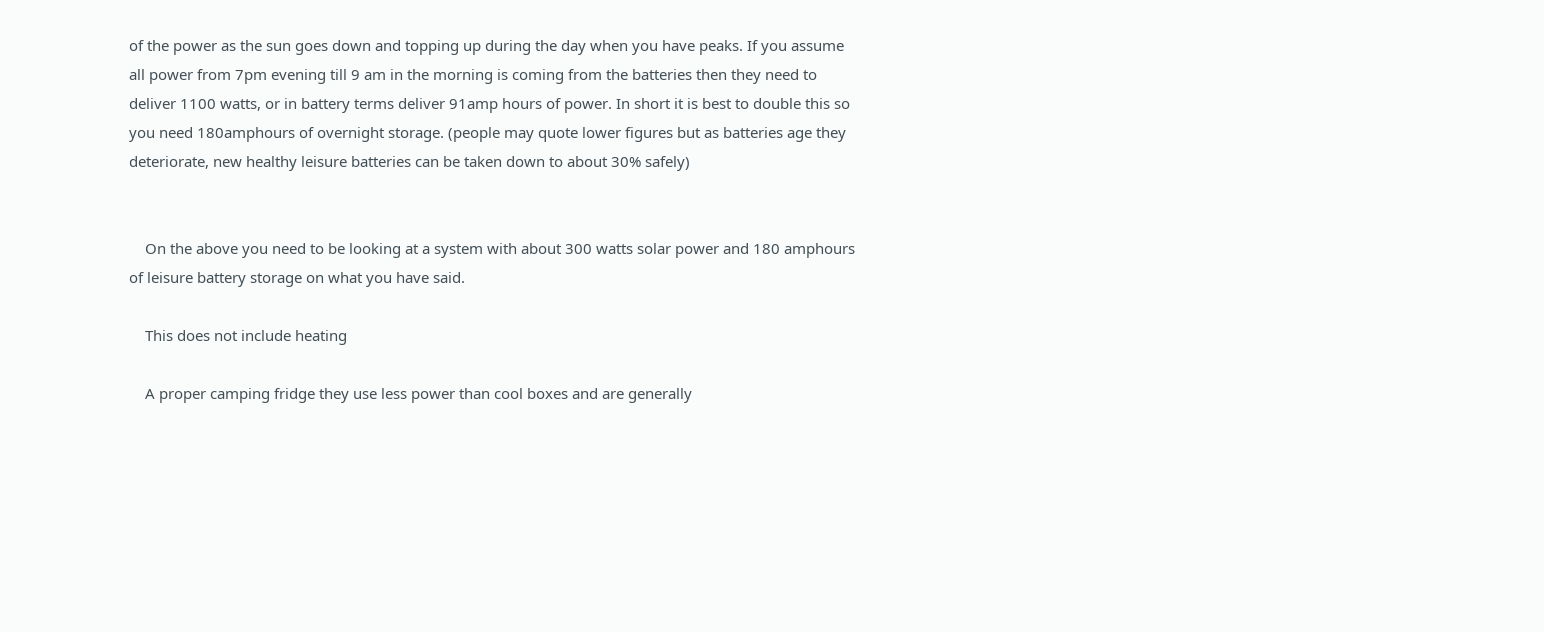of the power as the sun goes down and topping up during the day when you have peaks. If you assume all power from 7pm evening till 9 am in the morning is coming from the batteries then they need to deliver 1100 watts, or in battery terms deliver 91amp hours of power. In short it is best to double this so you need 180amphours of overnight storage. (people may quote lower figures but as batteries age they deteriorate, new healthy leisure batteries can be taken down to about 30% safely)


    On the above you need to be looking at a system with about 300 watts solar power and 180 amphours of leisure battery storage on what you have said.

    This does not include heating

    A proper camping fridge they use less power than cool boxes and are generally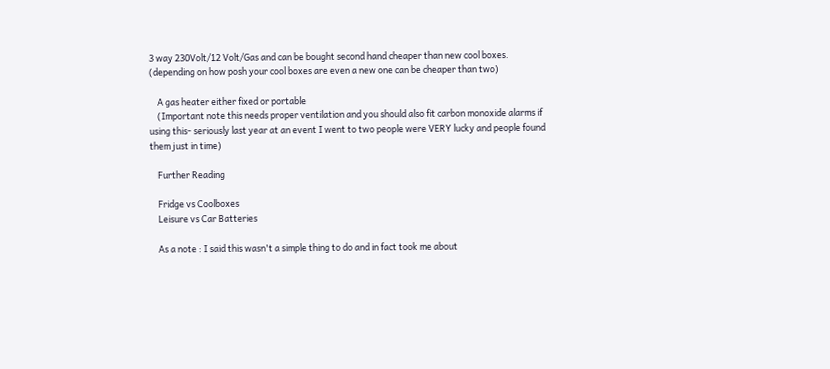3 way 230Volt/12 Volt/Gas and can be bought second hand cheaper than new cool boxes. (depending on how posh your cool boxes are even a new one can be cheaper than two)

    A gas heater either fixed or portable
    (Important note this needs proper ventilation and you should also fit carbon monoxide alarms if using this- seriously last year at an event I went to two people were VERY lucky and people found them just in time)

    Further Reading

    Fridge vs Coolboxes
    Leisure vs Car Batteries

    As a note : I said this wasn't a simple thing to do and in fact took me about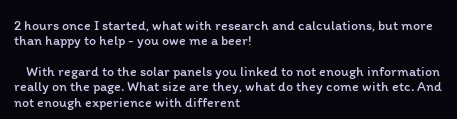2 hours once I started, what with research and calculations, but more than happy to help - you owe me a beer!

    With regard to the solar panels you linked to not enough information really on the page. What size are they, what do they come with etc. And not enough experience with different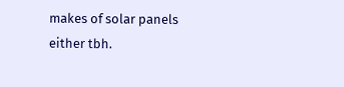makes of solar panels either tbh.